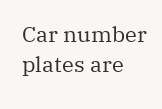Car number plates are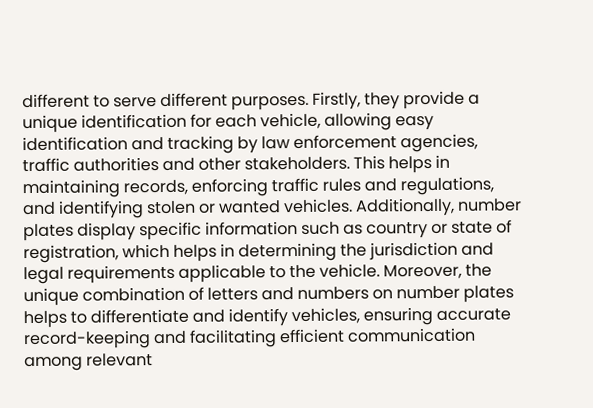different to serve different purposes. Firstly, they provide a unique identification for each vehicle, allowing easy identification and tracking by law enforcement agencies, traffic authorities and other stakeholders. This helps in maintaining records, enforcing traffic rules and regulations, and identifying stolen or wanted vehicles. Additionally, number plates display specific information such as country or state of registration, which helps in determining the jurisdiction and legal requirements applicable to the vehicle. Moreover, the unique combination of letters and numbers on number plates helps to differentiate and identify vehicles, ensuring accurate record-keeping and facilitating efficient communication among relevant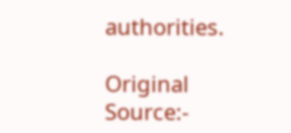authorities.

Original Source:-